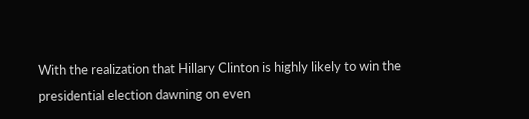With the realization that Hillary Clinton is highly likely to win the presidential election dawning on even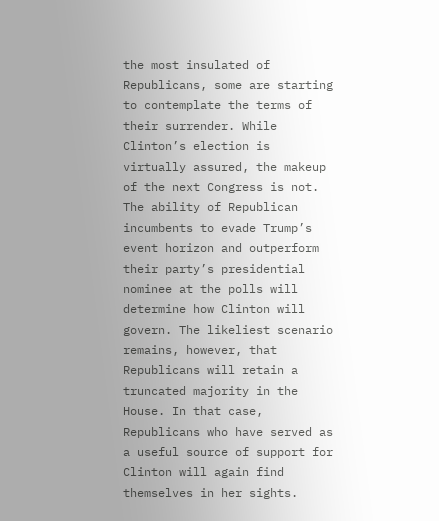the most insulated of Republicans, some are starting to contemplate the terms of their surrender. While Clinton’s election is virtually assured, the makeup of the next Congress is not. The ability of Republican incumbents to evade Trump’s event horizon and outperform their party’s presidential nominee at the polls will determine how Clinton will govern. The likeliest scenario remains, however, that Republicans will retain a truncated majority in the House. In that case, Republicans who have served as a useful source of support for Clinton will again find themselves in her sights.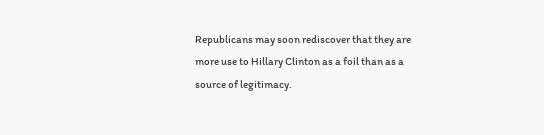Republicans may soon rediscover that they are more use to Hillary Clinton as a foil than as a source of legitimacy.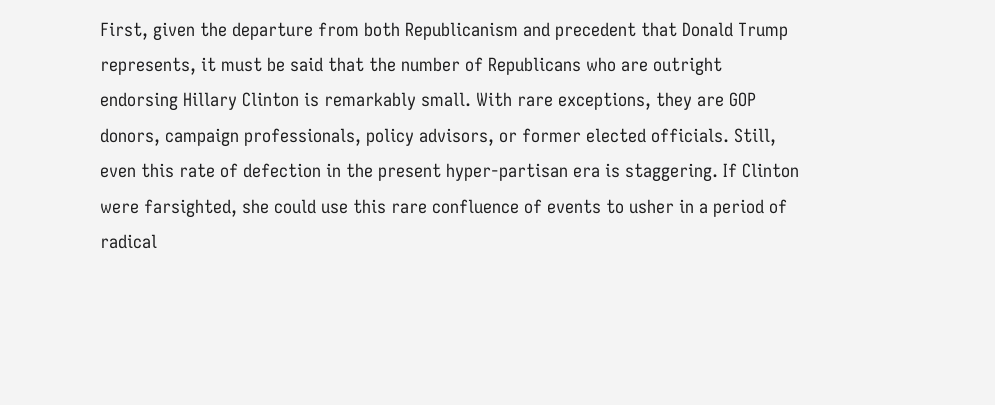First, given the departure from both Republicanism and precedent that Donald Trump represents, it must be said that the number of Republicans who are outright endorsing Hillary Clinton is remarkably small. With rare exceptions, they are GOP donors, campaign professionals, policy advisors, or former elected officials. Still, even this rate of defection in the present hyper-partisan era is staggering. If Clinton were farsighted, she could use this rare confluence of events to usher in a period of radical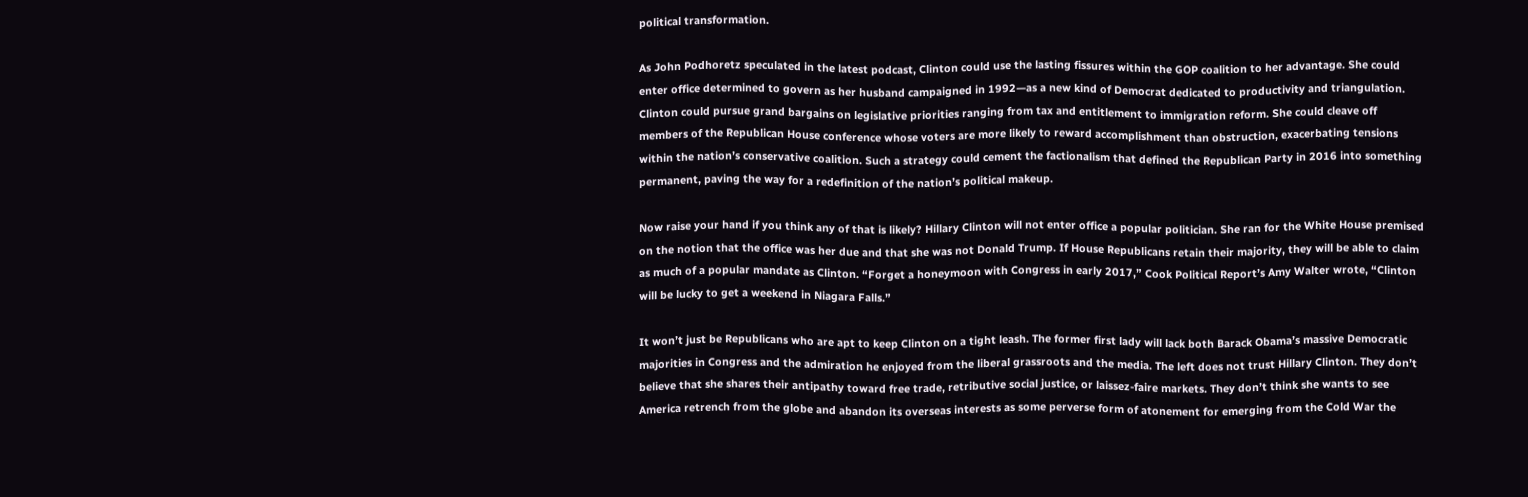political transformation.

As John Podhoretz speculated in the latest podcast, Clinton could use the lasting fissures within the GOP coalition to her advantage. She could enter office determined to govern as her husband campaigned in 1992—as a new kind of Democrat dedicated to productivity and triangulation. Clinton could pursue grand bargains on legislative priorities ranging from tax and entitlement to immigration reform. She could cleave off members of the Republican House conference whose voters are more likely to reward accomplishment than obstruction, exacerbating tensions within the nation’s conservative coalition. Such a strategy could cement the factionalism that defined the Republican Party in 2016 into something permanent, paving the way for a redefinition of the nation’s political makeup.

Now raise your hand if you think any of that is likely? Hillary Clinton will not enter office a popular politician. She ran for the White House premised on the notion that the office was her due and that she was not Donald Trump. If House Republicans retain their majority, they will be able to claim as much of a popular mandate as Clinton. “Forget a honeymoon with Congress in early 2017,” Cook Political Report’s Amy Walter wrote, “Clinton will be lucky to get a weekend in Niagara Falls.”

It won’t just be Republicans who are apt to keep Clinton on a tight leash. The former first lady will lack both Barack Obama’s massive Democratic majorities in Congress and the admiration he enjoyed from the liberal grassroots and the media. The left does not trust Hillary Clinton. They don’t believe that she shares their antipathy toward free trade, retributive social justice, or laissez-faire markets. They don’t think she wants to see America retrench from the globe and abandon its overseas interests as some perverse form of atonement for emerging from the Cold War the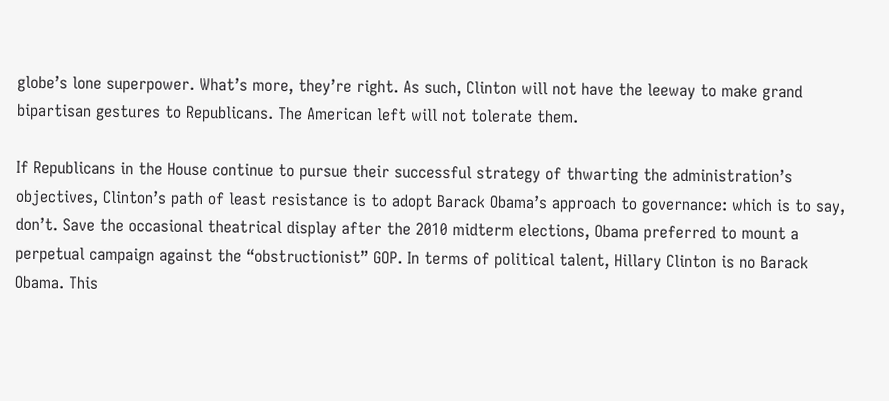globe’s lone superpower. What’s more, they’re right. As such, Clinton will not have the leeway to make grand bipartisan gestures to Republicans. The American left will not tolerate them.

If Republicans in the House continue to pursue their successful strategy of thwarting the administration’s objectives, Clinton’s path of least resistance is to adopt Barack Obama’s approach to governance: which is to say, don’t. Save the occasional theatrical display after the 2010 midterm elections, Obama preferred to mount a perpetual campaign against the “obstructionist” GOP. In terms of political talent, Hillary Clinton is no Barack Obama. This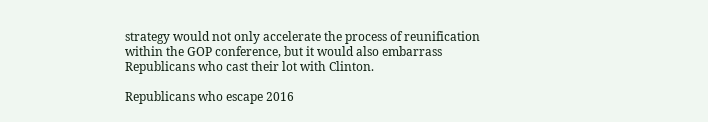strategy would not only accelerate the process of reunification within the GOP conference, but it would also embarrass Republicans who cast their lot with Clinton.

Republicans who escape 2016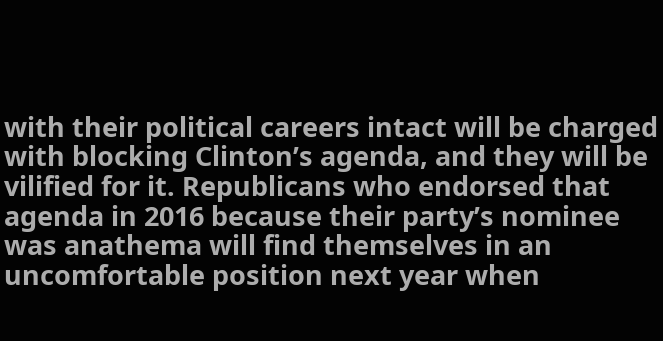with their political careers intact will be charged with blocking Clinton’s agenda, and they will be vilified for it. Republicans who endorsed that agenda in 2016 because their party’s nominee was anathema will find themselves in an uncomfortable position next year when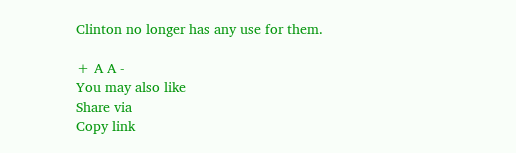Clinton no longer has any use for them.

+ A A -
You may also like
Share via
Copy link